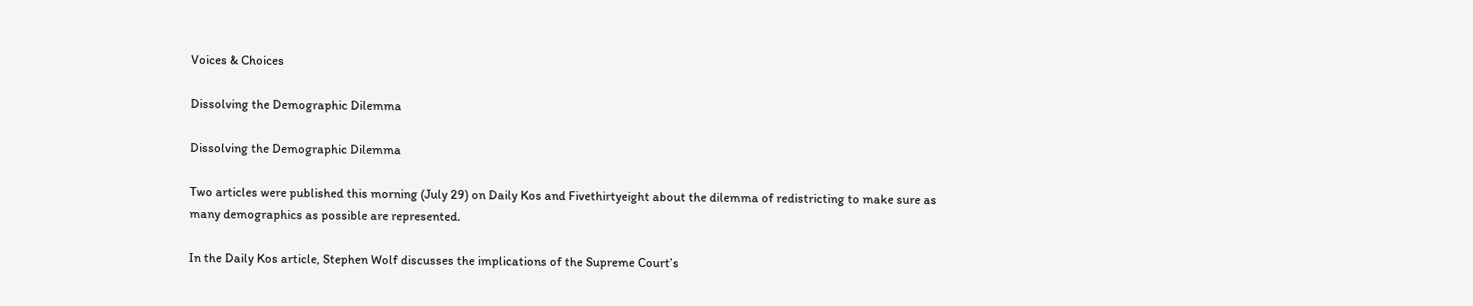Voices & Choices

Dissolving the Demographic Dilemma

Dissolving the Demographic Dilemma

Two articles were published this morning (July 29) on Daily Kos and Fivethirtyeight about the dilemma of redistricting to make sure as many demographics as possible are represented.

In the Daily Kos article, Stephen Wolf discusses the implications of the Supreme Court’s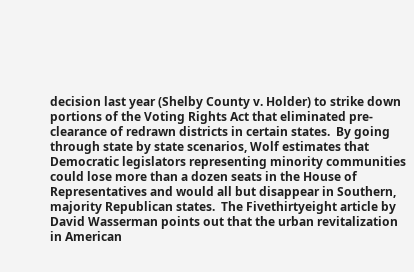decision last year (Shelby County v. Holder) to strike down portions of the Voting Rights Act that eliminated pre-clearance of redrawn districts in certain states.  By going through state by state scenarios, Wolf estimates that Democratic legislators representing minority communities could lose more than a dozen seats in the House of Representatives and would all but disappear in Southern, majority Republican states.  The Fivethirtyeight article by David Wasserman points out that the urban revitalization in American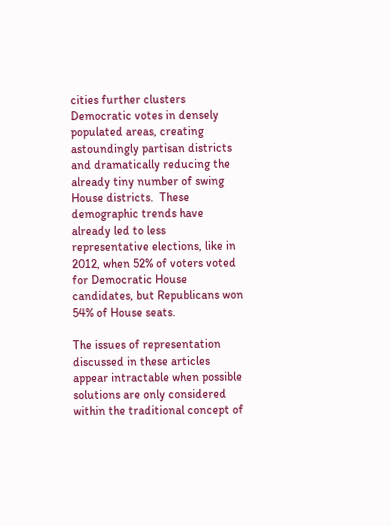cities further clusters Democratic votes in densely populated areas, creating astoundingly partisan districts and dramatically reducing the already tiny number of swing House districts.  These demographic trends have already led to less representative elections, like in 2012, when 52% of voters voted for Democratic House candidates, but Republicans won 54% of House seats.

The issues of representation discussed in these articles appear intractable when possible solutions are only considered within the traditional concept of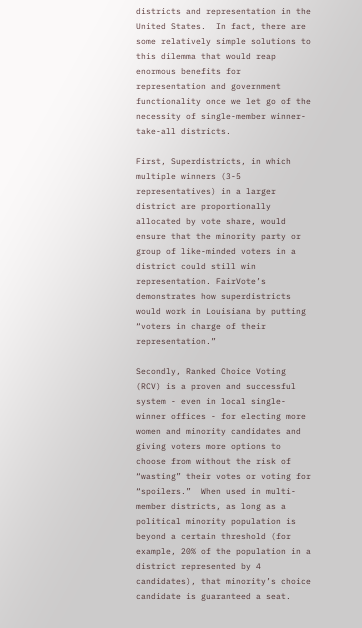districts and representation in the United States.  In fact, there are some relatively simple solutions to this dilemma that would reap enormous benefits for representation and government functionality once we let go of the necessity of single-member winner-take-all districts.

First, Superdistricts, in which multiple winners (3-5 representatives) in a larger district are proportionally allocated by vote share, would ensure that the minority party or group of like-minded voters in a district could still win representation. FairVote’s demonstrates how superdistricts would work in Louisiana by putting “voters in charge of their representation.”

Secondly, Ranked Choice Voting (RCV) is a proven and successful system - even in local single-winner offices - for electing more women and minority candidates and giving voters more options to choose from without the risk of “wasting” their votes or voting for “spoilers.”  When used in multi-member districts, as long as a political minority population is beyond a certain threshold (for example, 20% of the population in a district represented by 4 candidates), that minority’s choice candidate is guaranteed a seat.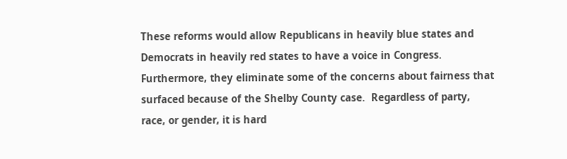These reforms would allow Republicans in heavily blue states and Democrats in heavily red states to have a voice in Congress.  Furthermore, they eliminate some of the concerns about fairness that surfaced because of the Shelby County case.  Regardless of party, race, or gender, it is hard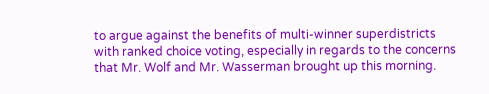to argue against the benefits of multi-winner superdistricts with ranked choice voting, especially in regards to the concerns that Mr. Wolf and Mr. Wasserman brought up this morning.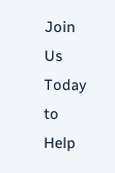Join Us Today to Help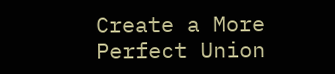Create a More Perfect Union